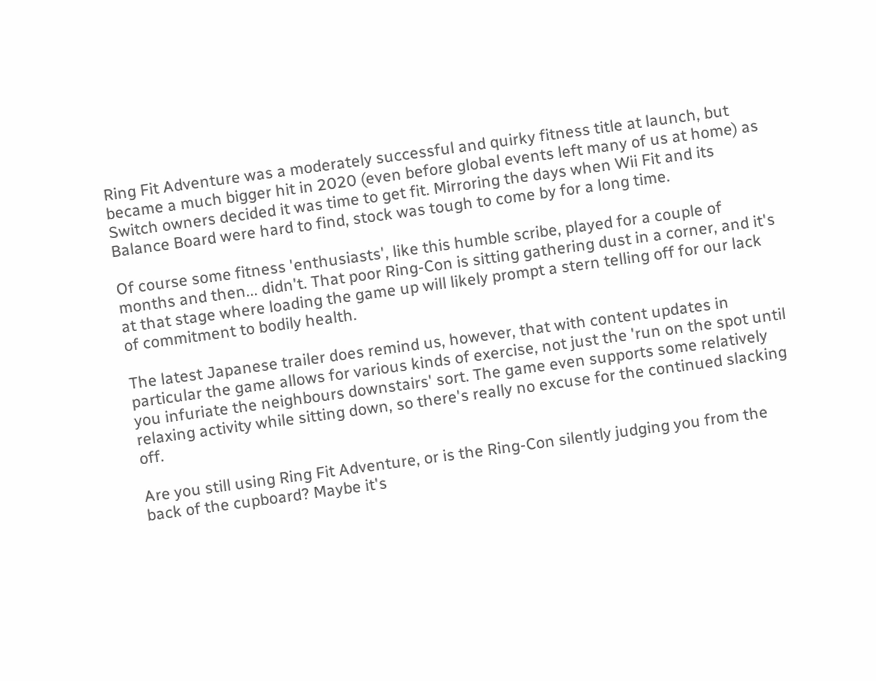Ring Fit Adventure was a moderately successful and quirky fitness title at launch, but became a much bigger hit in 2020 (even before global events left many of us at home) as Switch owners decided it was time to get fit. Mirroring the days when Wii Fit and its Balance Board were hard to find, stock was tough to come by for a long time.

Of course some fitness 'enthusiasts', like this humble scribe, played for a couple of months and then... didn't. That poor Ring-Con is sitting gathering dust in a corner, and it's at that stage where loading the game up will likely prompt a stern telling off for our lack of commitment to bodily health.

The latest Japanese trailer does remind us, however, that with content updates in particular the game allows for various kinds of exercise, not just the 'run on the spot until you infuriate the neighbours downstairs' sort. The game even supports some relatively relaxing activity while sitting down, so there's really no excuse for the continued slacking off.

Are you still using Ring Fit Adventure, or is the Ring-Con silently judging you from the back of the cupboard? Maybe it's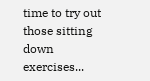time to try out those sitting down exercises...